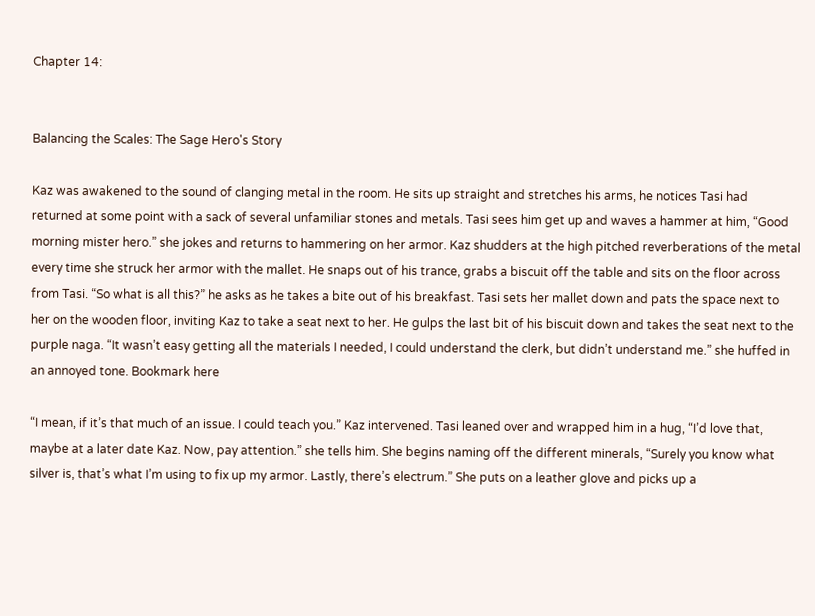Chapter 14:


Balancing the Scales: The Sage Hero's Story

Kaz was awakened to the sound of clanging metal in the room. He sits up straight and stretches his arms, he notices Tasi had returned at some point with a sack of several unfamiliar stones and metals. Tasi sees him get up and waves a hammer at him, “Good morning mister hero.” she jokes and returns to hammering on her armor. Kaz shudders at the high pitched reverberations of the metal every time she struck her armor with the mallet. He snaps out of his trance, grabs a biscuit off the table and sits on the floor across from Tasi. “So what is all this?” he asks as he takes a bite out of his breakfast. Tasi sets her mallet down and pats the space next to her on the wooden floor, inviting Kaz to take a seat next to her. He gulps the last bit of his biscuit down and takes the seat next to the purple naga. “It wasn’t easy getting all the materials I needed, I could understand the clerk, but didn’t understand me.” she huffed in an annoyed tone. Bookmark here

“I mean, if it’s that much of an issue. I could teach you.” Kaz intervened. Tasi leaned over and wrapped him in a hug, “I’d love that, maybe at a later date Kaz. Now, pay attention.” she tells him. She begins naming off the different minerals, “Surely you know what silver is, that’s what I’m using to fix up my armor. Lastly, there’s electrum.” She puts on a leather glove and picks up a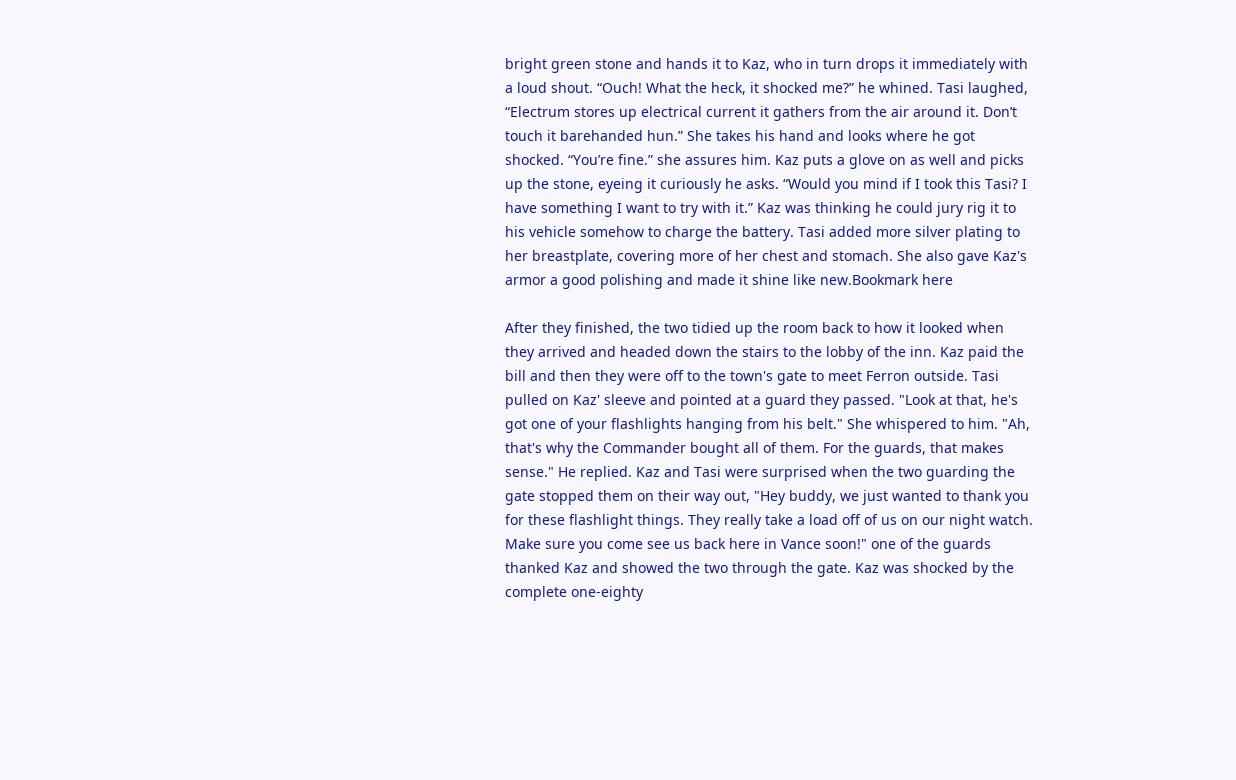bright green stone and hands it to Kaz, who in turn drops it immediately with a loud shout. “Ouch! What the heck, it shocked me?” he whined. Tasi laughed, “Electrum stores up electrical current it gathers from the air around it. Don’t touch it barehanded hun.” She takes his hand and looks where he got shocked. “You’re fine.” she assures him. Kaz puts a glove on as well and picks up the stone, eyeing it curiously he asks. “Would you mind if I took this Tasi? I have something I want to try with it.” Kaz was thinking he could jury rig it to his vehicle somehow to charge the battery. Tasi added more silver plating to her breastplate, covering more of her chest and stomach. She also gave Kaz's armor a good polishing and made it shine like new.Bookmark here

After they finished, the two tidied up the room back to how it looked when they arrived and headed down the stairs to the lobby of the inn. Kaz paid the bill and then they were off to the town's gate to meet Ferron outside. Tasi pulled on Kaz' sleeve and pointed at a guard they passed. "Look at that, he's got one of your flashlights hanging from his belt." She whispered to him. "Ah, that's why the Commander bought all of them. For the guards, that makes sense." He replied. Kaz and Tasi were surprised when the two guarding the gate stopped them on their way out, "Hey buddy, we just wanted to thank you for these flashlight things. They really take a load off of us on our night watch. Make sure you come see us back here in Vance soon!" one of the guards thanked Kaz and showed the two through the gate. Kaz was shocked by the complete one-eighty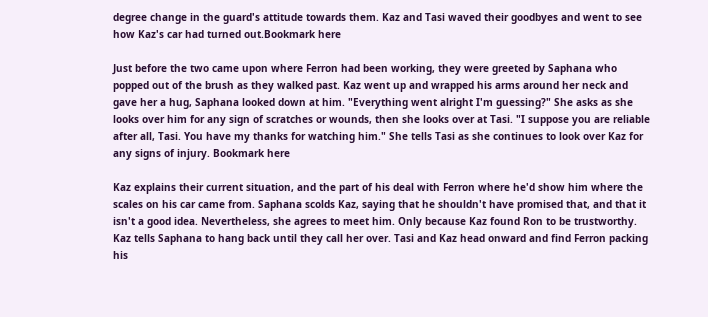degree change in the guard's attitude towards them. Kaz and Tasi waved their goodbyes and went to see how Kaz's car had turned out.Bookmark here

Just before the two came upon where Ferron had been working, they were greeted by Saphana who popped out of the brush as they walked past. Kaz went up and wrapped his arms around her neck and gave her a hug, Saphana looked down at him. "Everything went alright I'm guessing?" She asks as she looks over him for any sign of scratches or wounds, then she looks over at Tasi. "I suppose you are reliable after all, Tasi. You have my thanks for watching him." She tells Tasi as she continues to look over Kaz for any signs of injury. Bookmark here

Kaz explains their current situation, and the part of his deal with Ferron where he'd show him where the scales on his car came from. Saphana scolds Kaz, saying that he shouldn't have promised that, and that it isn't a good idea. Nevertheless, she agrees to meet him. Only because Kaz found Ron to be trustworthy. Kaz tells Saphana to hang back until they call her over. Tasi and Kaz head onward and find Ferron packing his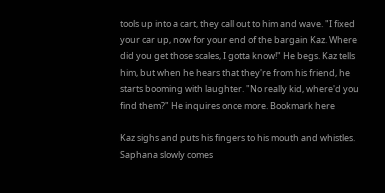tools up into a cart, they call out to him and wave. "I fixed your car up, now for your end of the bargain Kaz. Where did you get those scales, I gotta know!" He begs. Kaz tells him, but when he hears that they're from his friend, he starts booming with laughter. "No really kid, where'd you find them?" He inquires once more. Bookmark here

Kaz sighs and puts his fingers to his mouth and whistles. Saphana slowly comes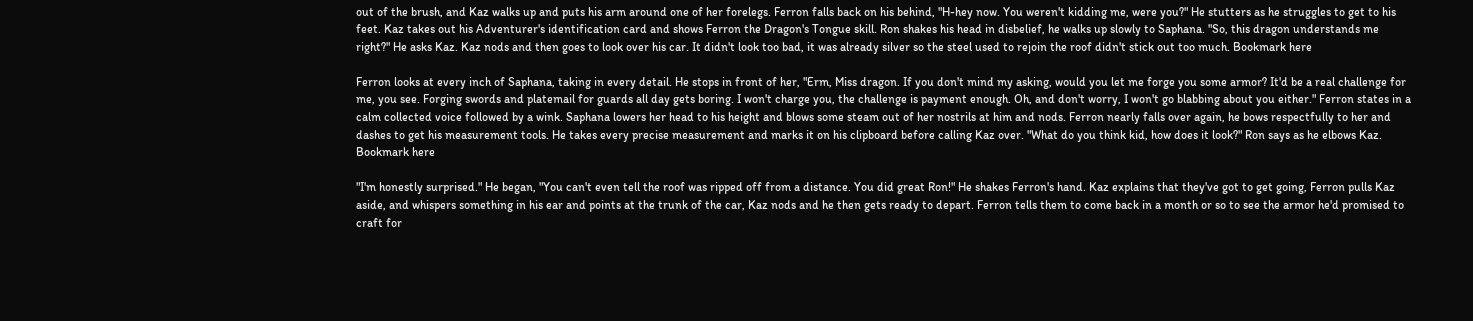out of the brush, and Kaz walks up and puts his arm around one of her forelegs. Ferron falls back on his behind, "H-hey now. You weren't kidding me, were you?" He stutters as he struggles to get to his feet. Kaz takes out his Adventurer's identification card and shows Ferron the Dragon's Tongue skill. Ron shakes his head in disbelief, he walks up slowly to Saphana. "So, this dragon understands me right?" He asks Kaz. Kaz nods and then goes to look over his car. It didn't look too bad, it was already silver so the steel used to rejoin the roof didn't stick out too much. Bookmark here

Ferron looks at every inch of Saphana, taking in every detail. He stops in front of her, "Erm, Miss dragon. If you don't mind my asking, would you let me forge you some armor? It'd be a real challenge for me, you see. Forging swords and platemail for guards all day gets boring. I won't charge you, the challenge is payment enough. Oh, and don't worry, I won't go blabbing about you either." Ferron states in a calm collected voice followed by a wink. Saphana lowers her head to his height and blows some steam out of her nostrils at him and nods. Ferron nearly falls over again, he bows respectfully to her and dashes to get his measurement tools. He takes every precise measurement and marks it on his clipboard before calling Kaz over. "What do you think kid, how does it look?" Ron says as he elbows Kaz. Bookmark here

"I'm honestly surprised." He began, "You can't even tell the roof was ripped off from a distance. You did great Ron!" He shakes Ferron's hand. Kaz explains that they've got to get going, Ferron pulls Kaz aside, and whispers something in his ear and points at the trunk of the car, Kaz nods and he then gets ready to depart. Ferron tells them to come back in a month or so to see the armor he'd promised to craft for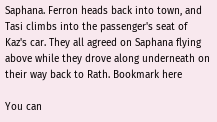Saphana. Ferron heads back into town, and Tasi climbs into the passenger's seat of Kaz's car. They all agreed on Saphana flying above while they drove along underneath on their way back to Rath. Bookmark here

You can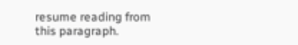resume reading from this paragraph.